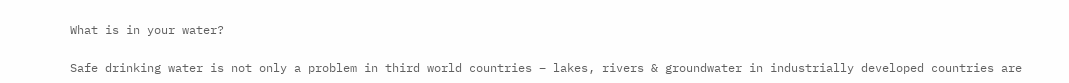What is in your water?

Safe drinking water is not only a problem in third world countries – lakes, rivers & groundwater in industrially developed countries are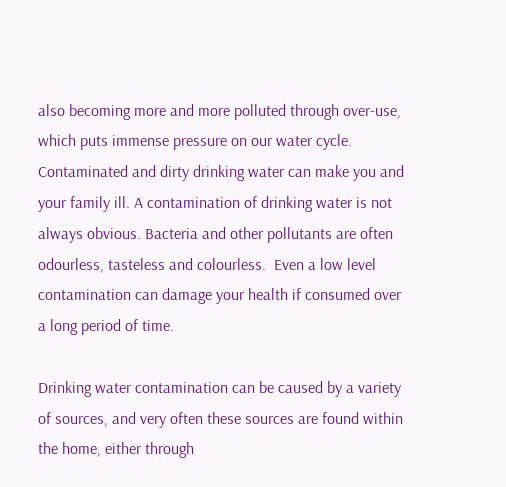also becoming more and more polluted through over-use, which puts immense pressure on our water cycle.
Contaminated and dirty drinking water can make you and your family ill. A contamination of drinking water is not always obvious. Bacteria and other pollutants are often odourless, tasteless and colourless.  Even a low level contamination can damage your health if consumed over a long period of time.

Drinking water contamination can be caused by a variety of sources, and very often these sources are found within the home, either through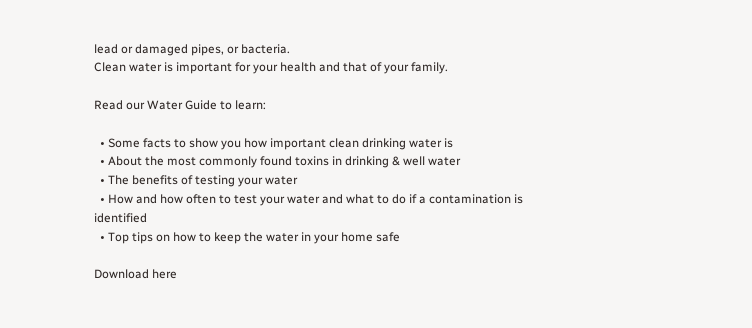lead or damaged pipes, or bacteria.
Clean water is important for your health and that of your family.

Read our Water Guide to learn:

  • Some facts to show you how important clean drinking water is
  • About the most commonly found toxins in drinking & well water
  • The benefits of testing your water
  • How and how often to test your water and what to do if a contamination is identified
  • Top tips on how to keep the water in your home safe

Download here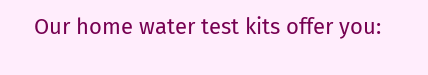Our home water test kits offer you: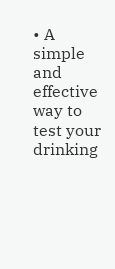• A simple and effective way to test your drinking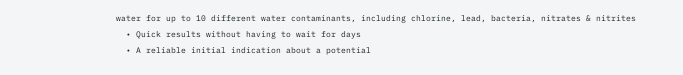water for up to 10 different water contaminants, including chlorine, lead, bacteria, nitrates & nitrites
  • Quick results without having to wait for days
  • A reliable initial indication about a potential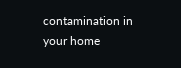contamination in your home